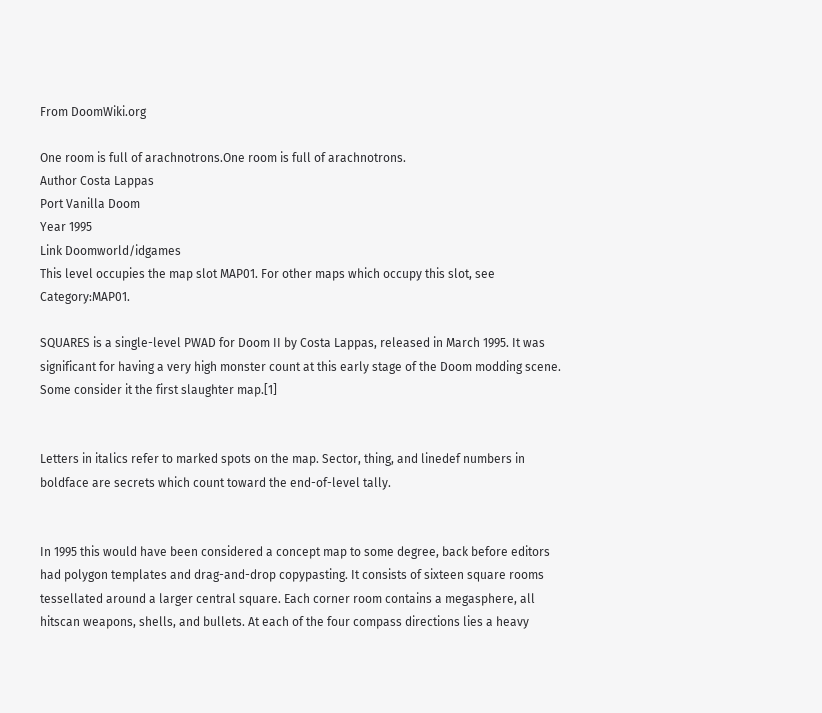From DoomWiki.org

One room is full of arachnotrons.One room is full of arachnotrons.
Author Costa Lappas
Port Vanilla Doom
Year 1995
Link Doomworld/idgames
This level occupies the map slot MAP01. For other maps which occupy this slot, see Category:MAP01.

SQUARES is a single-level PWAD for Doom II by Costa Lappas, released in March 1995. It was significant for having a very high monster count at this early stage of the Doom modding scene. Some consider it the first slaughter map.[1]


Letters in italics refer to marked spots on the map. Sector, thing, and linedef numbers in boldface are secrets which count toward the end-of-level tally.


In 1995 this would have been considered a concept map to some degree, back before editors had polygon templates and drag-and-drop copypasting. It consists of sixteen square rooms tessellated around a larger central square. Each corner room contains a megasphere, all hitscan weapons, shells, and bullets. At each of the four compass directions lies a heavy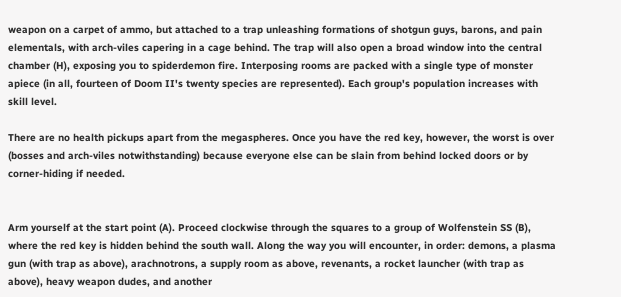weapon on a carpet of ammo, but attached to a trap unleashing formations of shotgun guys, barons, and pain elementals, with arch-viles capering in a cage behind. The trap will also open a broad window into the central chamber (H), exposing you to spiderdemon fire. Interposing rooms are packed with a single type of monster apiece (in all, fourteen of Doom II's twenty species are represented). Each group's population increases with skill level.

There are no health pickups apart from the megaspheres. Once you have the red key, however, the worst is over (bosses and arch-viles notwithstanding) because everyone else can be slain from behind locked doors or by corner-hiding if needed.


Arm yourself at the start point (A). Proceed clockwise through the squares to a group of Wolfenstein SS (B), where the red key is hidden behind the south wall. Along the way you will encounter, in order: demons, a plasma gun (with trap as above), arachnotrons, a supply room as above, revenants, a rocket launcher (with trap as above), heavy weapon dudes, and another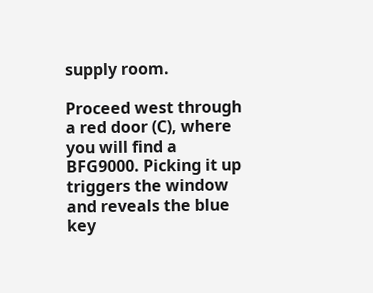supply room.

Proceed west through a red door (C), where you will find a BFG9000. Picking it up triggers the window and reveals the blue key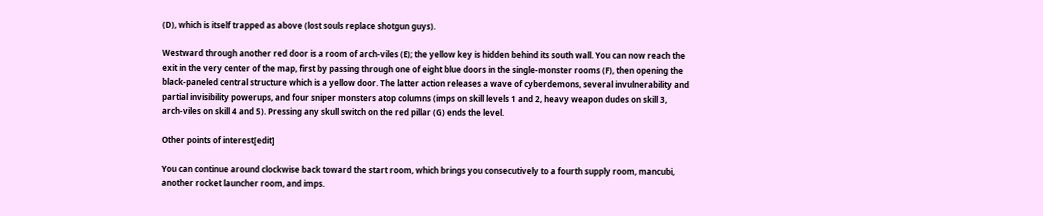(D), which is itself trapped as above (lost souls replace shotgun guys).

Westward through another red door is a room of arch-viles (E); the yellow key is hidden behind its south wall. You can now reach the exit in the very center of the map, first by passing through one of eight blue doors in the single-monster rooms (F), then opening the black-paneled central structure which is a yellow door. The latter action releases a wave of cyberdemons, several invulnerability and partial invisibility powerups, and four sniper monsters atop columns (imps on skill levels 1 and 2, heavy weapon dudes on skill 3, arch-viles on skill 4 and 5). Pressing any skull switch on the red pillar (G) ends the level.

Other points of interest[edit]

You can continue around clockwise back toward the start room, which brings you consecutively to a fourth supply room, mancubi, another rocket launcher room, and imps.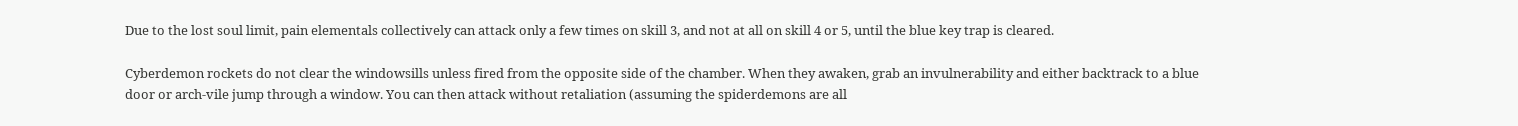Due to the lost soul limit, pain elementals collectively can attack only a few times on skill 3, and not at all on skill 4 or 5, until the blue key trap is cleared.

Cyberdemon rockets do not clear the windowsills unless fired from the opposite side of the chamber. When they awaken, grab an invulnerability and either backtrack to a blue door or arch-vile jump through a window. You can then attack without retaliation (assuming the spiderdemons are all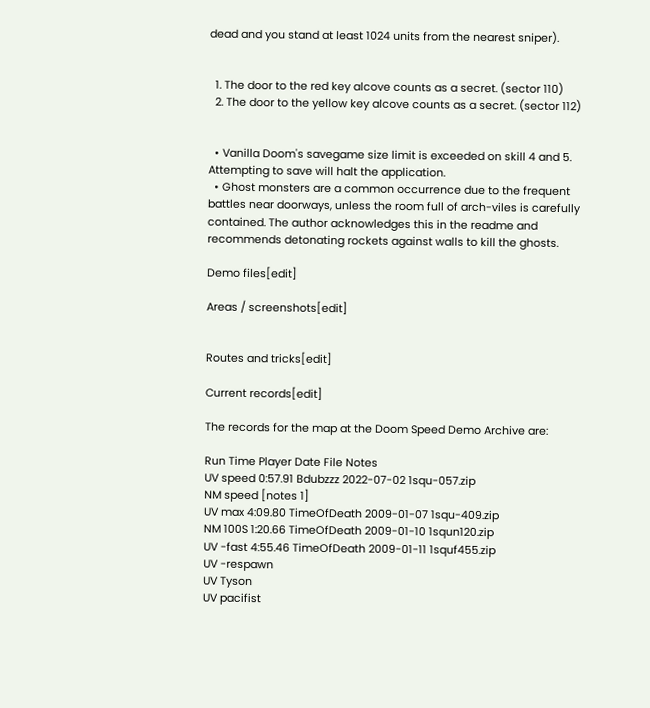dead and you stand at least 1024 units from the nearest sniper).


  1. The door to the red key alcove counts as a secret. (sector 110)
  2. The door to the yellow key alcove counts as a secret. (sector 112)


  • Vanilla Doom's savegame size limit is exceeded on skill 4 and 5. Attempting to save will halt the application.
  • Ghost monsters are a common occurrence due to the frequent battles near doorways, unless the room full of arch-viles is carefully contained. The author acknowledges this in the readme and recommends detonating rockets against walls to kill the ghosts.

Demo files[edit]

Areas / screenshots[edit]


Routes and tricks[edit]

Current records[edit]

The records for the map at the Doom Speed Demo Archive are:

Run Time Player Date File Notes
UV speed 0:57.91 Bdubzzz 2022-07-02 1squ-057.zip
NM speed [notes 1]
UV max 4:09.80 TimeOfDeath 2009-01-07 1squ-409.zip
NM 100S 1:20.66 TimeOfDeath 2009-01-10 1squn120.zip
UV -fast 4:55.46 TimeOfDeath 2009-01-11 1squf455.zip
UV -respawn
UV Tyson
UV pacifist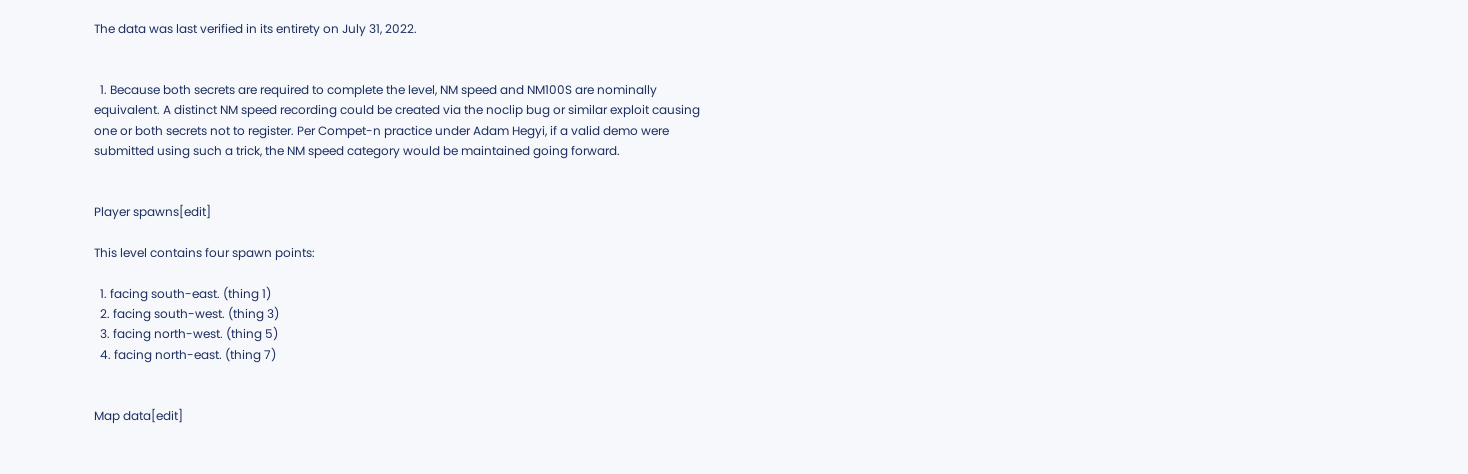The data was last verified in its entirety on July 31, 2022.


  1. Because both secrets are required to complete the level, NM speed and NM100S are nominally equivalent. A distinct NM speed recording could be created via the noclip bug or similar exploit causing one or both secrets not to register. Per Compet-n practice under Adam Hegyi, if a valid demo were submitted using such a trick, the NM speed category would be maintained going forward.


Player spawns[edit]

This level contains four spawn points:

  1. facing south-east. (thing 1)
  2. facing south-west. (thing 3)
  3. facing north-west. (thing 5)
  4. facing north-east. (thing 7)


Map data[edit]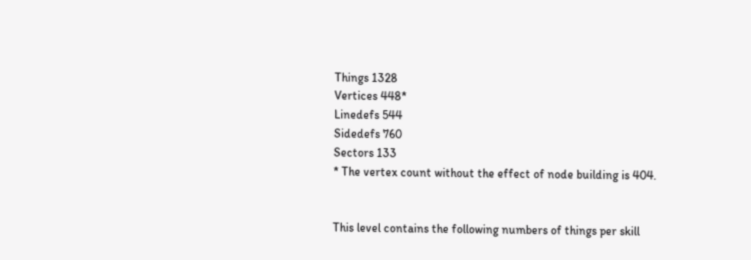Things 1328
Vertices 448*
Linedefs 544
Sidedefs 760
Sectors 133
* The vertex count without the effect of node building is 404.


This level contains the following numbers of things per skill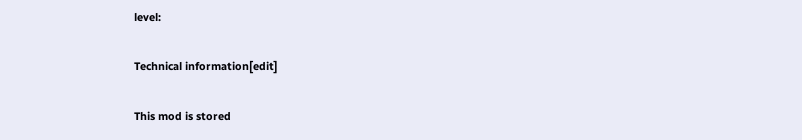level:

Technical information[edit]

This mod is stored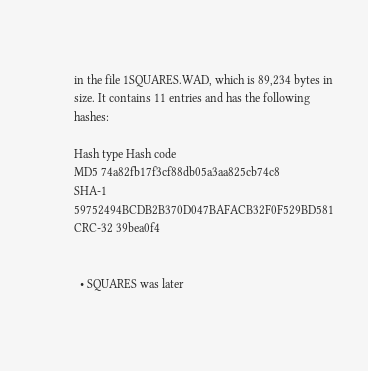in the file 1SQUARES.WAD, which is 89,234 bytes in size. It contains 11 entries and has the following hashes:

Hash type Hash code
MD5 74a82fb17f3cf88db05a3aa825cb74c8
SHA-1 59752494BCDB2B370D047BAFACB32F0F529BD581
CRC-32 39bea0f4


  • SQUARES was later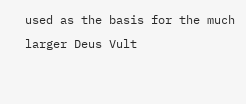used as the basis for the much larger Deus Vult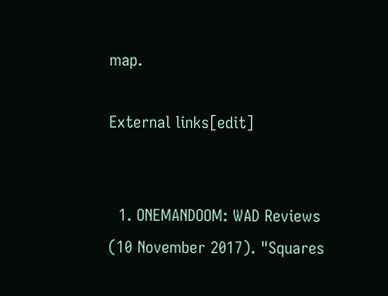map.

External links[edit]


  1. ONEMANDOOM: WAD Reviews (10 November 2017). "Squares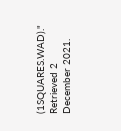(1SQUARES.WAD)." Retrieved 2 December 2021.